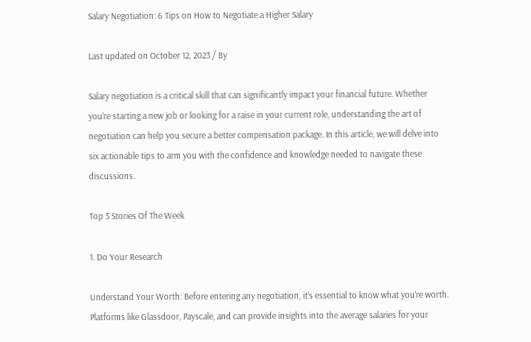Salary Negotiation: 6 Tips on How to Negotiate a Higher Salary

Last updated on October 12, 2023 / By

Salary negotiation is a critical skill that can significantly impact your financial future. Whether you’re starting a new job or looking for a raise in your current role, understanding the art of negotiation can help you secure a better compensation package. In this article, we will delve into six actionable tips to arm you with the confidence and knowledge needed to navigate these discussions.

Top 5 Stories Of The Week

1. Do Your Research

Understand Your Worth: Before entering any negotiation, it’s essential to know what you’re worth. Platforms like Glassdoor, Payscale, and can provide insights into the average salaries for your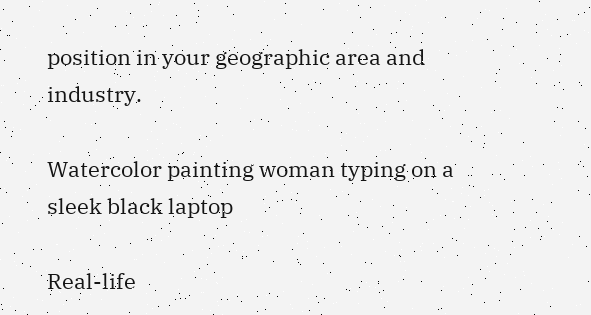position in your geographic area and industry.

Watercolor painting woman typing on a sleek black laptop

Real-life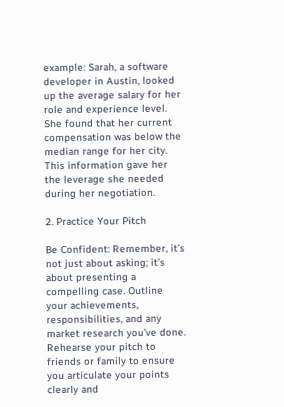example: Sarah, a software developer in Austin, looked up the average salary for her role and experience level. She found that her current compensation was below the median range for her city. This information gave her the leverage she needed during her negotiation.

2. Practice Your Pitch

Be Confident: Remember, it’s not just about asking; it’s about presenting a compelling case. Outline your achievements, responsibilities, and any market research you’ve done. Rehearse your pitch to friends or family to ensure you articulate your points clearly and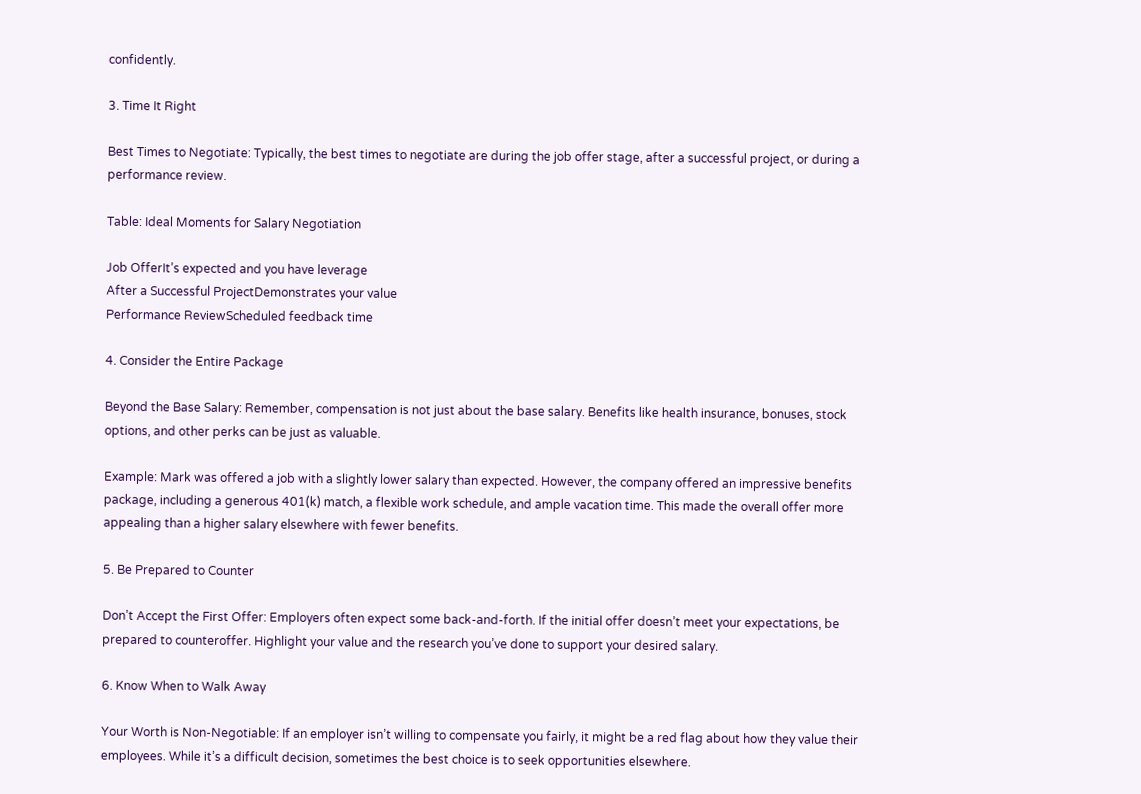confidently.

3. Time It Right

Best Times to Negotiate: Typically, the best times to negotiate are during the job offer stage, after a successful project, or during a performance review.

Table: Ideal Moments for Salary Negotiation

Job OfferIt’s expected and you have leverage
After a Successful ProjectDemonstrates your value
Performance ReviewScheduled feedback time

4. Consider the Entire Package

Beyond the Base Salary: Remember, compensation is not just about the base salary. Benefits like health insurance, bonuses, stock options, and other perks can be just as valuable.

Example: Mark was offered a job with a slightly lower salary than expected. However, the company offered an impressive benefits package, including a generous 401(k) match, a flexible work schedule, and ample vacation time. This made the overall offer more appealing than a higher salary elsewhere with fewer benefits.

5. Be Prepared to Counter

Don’t Accept the First Offer: Employers often expect some back-and-forth. If the initial offer doesn’t meet your expectations, be prepared to counteroffer. Highlight your value and the research you’ve done to support your desired salary.

6. Know When to Walk Away

Your Worth is Non-Negotiable: If an employer isn’t willing to compensate you fairly, it might be a red flag about how they value their employees. While it’s a difficult decision, sometimes the best choice is to seek opportunities elsewhere.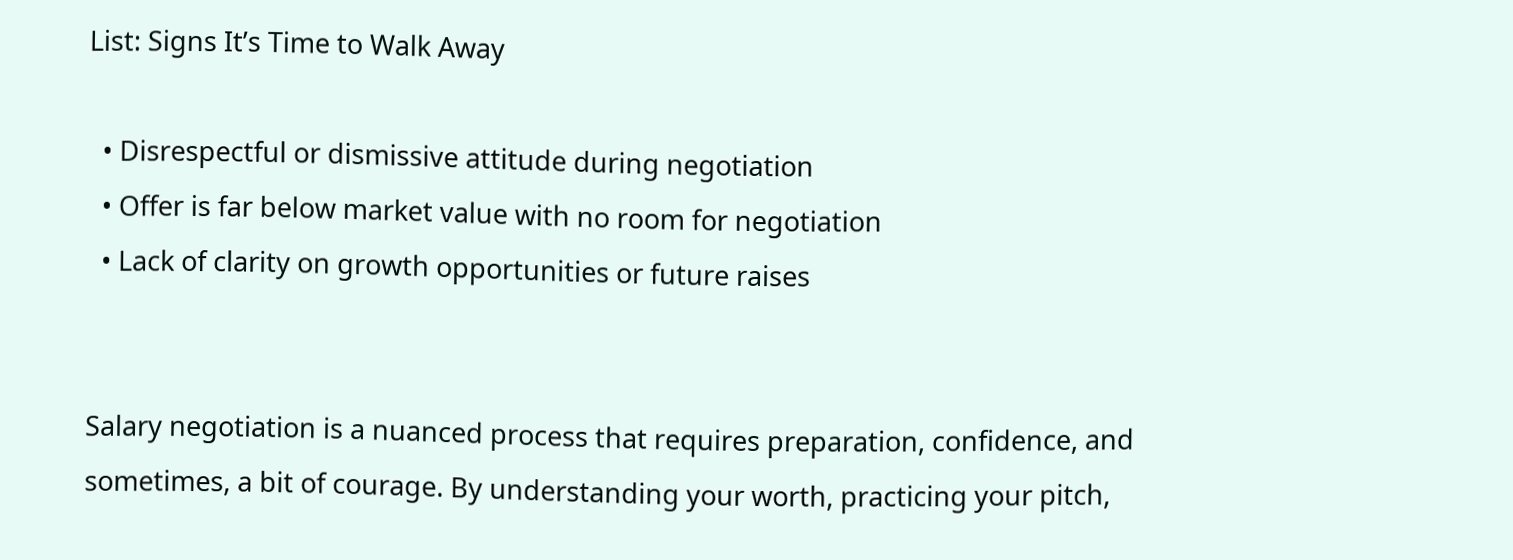List: Signs It’s Time to Walk Away

  • Disrespectful or dismissive attitude during negotiation
  • Offer is far below market value with no room for negotiation
  • Lack of clarity on growth opportunities or future raises


Salary negotiation is a nuanced process that requires preparation, confidence, and sometimes, a bit of courage. By understanding your worth, practicing your pitch,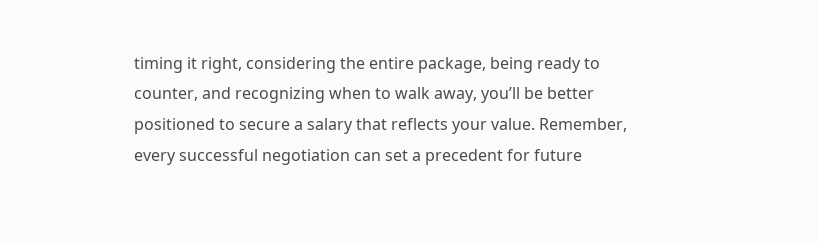timing it right, considering the entire package, being ready to counter, and recognizing when to walk away, you’ll be better positioned to secure a salary that reflects your value. Remember, every successful negotiation can set a precedent for future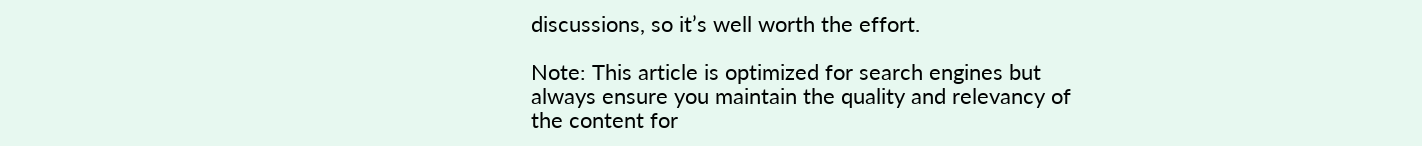discussions, so it’s well worth the effort.

Note: This article is optimized for search engines but always ensure you maintain the quality and relevancy of the content for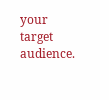your target audience.